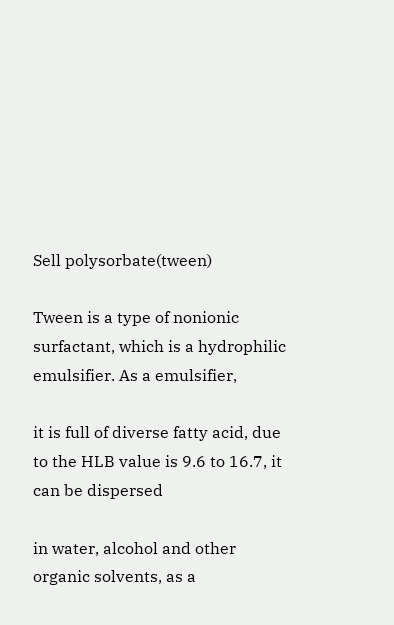Sell polysorbate(tween)

Tween is a type of nonionic surfactant, which is a hydrophilic emulsifier. As a emulsifier,

it is full of diverse fatty acid, due to the HLB value is 9.6 to 16.7, it can be dispersed

in water, alcohol and other organic solvents, as a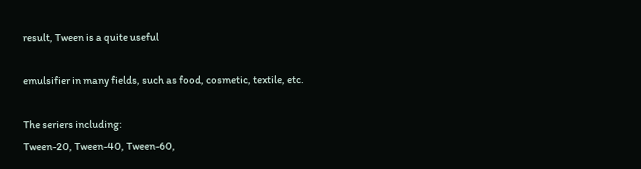result, Tween is a quite useful

emulsifier in many fields, such as food, cosmetic, textile, etc.

The seriers including:
Tween-20, Tween-40, Tween-60,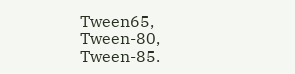Tween65, Tween-80, Tween-85.